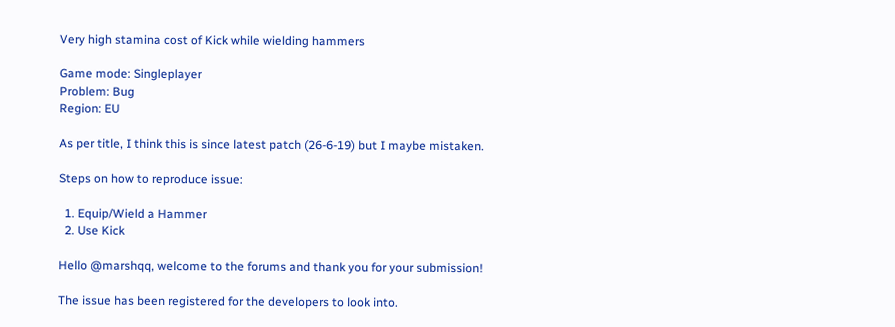Very high stamina cost of Kick while wielding hammers

Game mode: Singleplayer
Problem: Bug
Region: EU

As per title, I think this is since latest patch (26-6-19) but I maybe mistaken.

Steps on how to reproduce issue:

  1. Equip/Wield a Hammer
  2. Use Kick

Hello @marshqq, welcome to the forums and thank you for your submission!

The issue has been registered for the developers to look into.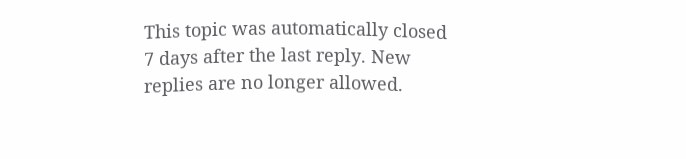This topic was automatically closed 7 days after the last reply. New replies are no longer allowed.